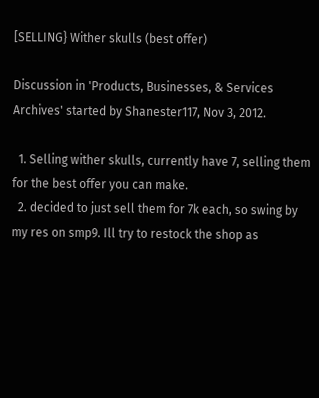[SELLING} Wither skulls (best offer)

Discussion in 'Products, Businesses, & Services Archives' started by Shanester117, Nov 3, 2012.

  1. Selling wither skulls, currently have 7, selling them for the best offer you can make.
  2. decided to just sell them for 7k each, so swing by my res on smp9. Ill try to restock the shop as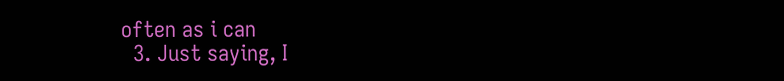often as i can
  3. Just saying, I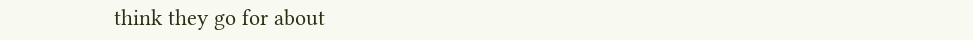think they go for about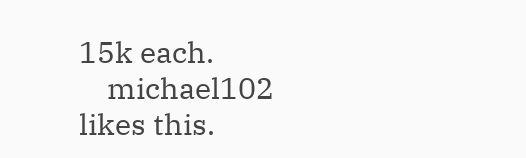15k each.
    michael102 likes this.